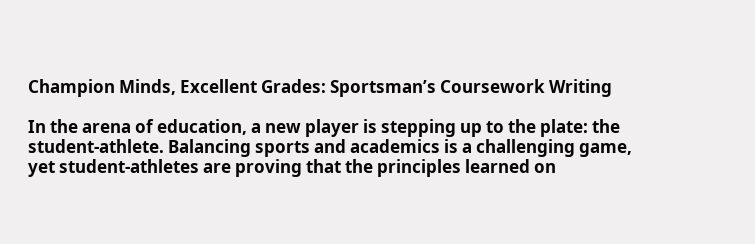Champion Minds, Excellent Grades: Sportsman’s Coursework Writing

In the arena of education, a new player is stepping up to the plate: the student-athlete. Balancing sports and academics is a challenging game, yet student-athletes are proving that the principles learned on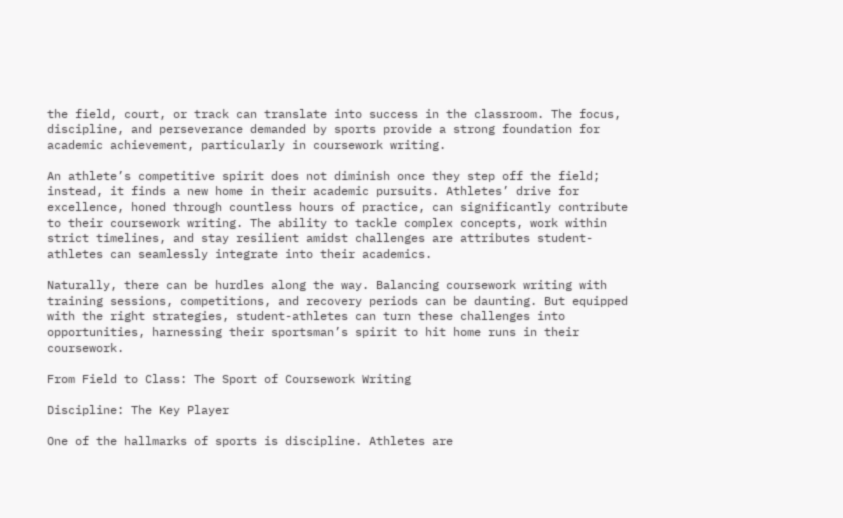the field, court, or track can translate into success in the classroom. The focus, discipline, and perseverance demanded by sports provide a strong foundation for academic achievement, particularly in coursework writing.

An athlete’s competitive spirit does not diminish once they step off the field; instead, it finds a new home in their academic pursuits. Athletes’ drive for excellence, honed through countless hours of practice, can significantly contribute to their coursework writing. The ability to tackle complex concepts, work within strict timelines, and stay resilient amidst challenges are attributes student-athletes can seamlessly integrate into their academics.

Naturally, there can be hurdles along the way. Balancing coursework writing with training sessions, competitions, and recovery periods can be daunting. But equipped with the right strategies, student-athletes can turn these challenges into opportunities, harnessing their sportsman’s spirit to hit home runs in their coursework.

From Field to Class: The Sport of Coursework Writing

Discipline: The Key Player

One of the hallmarks of sports is discipline. Athletes are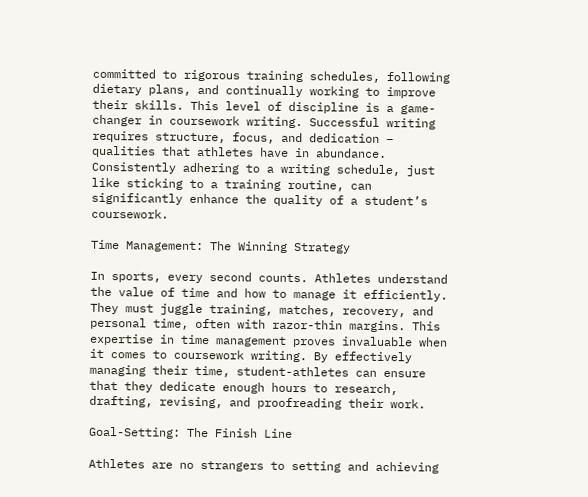committed to rigorous training schedules, following dietary plans, and continually working to improve their skills. This level of discipline is a game-changer in coursework writing. Successful writing requires structure, focus, and dedication – qualities that athletes have in abundance. Consistently adhering to a writing schedule, just like sticking to a training routine, can significantly enhance the quality of a student’s coursework.

Time Management: The Winning Strategy

In sports, every second counts. Athletes understand the value of time and how to manage it efficiently. They must juggle training, matches, recovery, and personal time, often with razor-thin margins. This expertise in time management proves invaluable when it comes to coursework writing. By effectively managing their time, student-athletes can ensure that they dedicate enough hours to research, drafting, revising, and proofreading their work.

Goal-Setting: The Finish Line

Athletes are no strangers to setting and achieving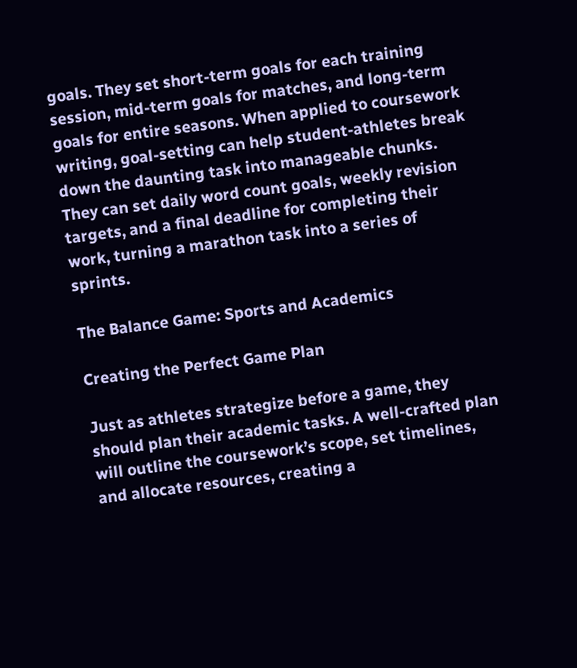goals. They set short-term goals for each training session, mid-term goals for matches, and long-term goals for entire seasons. When applied to coursework writing, goal-setting can help student-athletes break down the daunting task into manageable chunks. They can set daily word count goals, weekly revision targets, and a final deadline for completing their work, turning a marathon task into a series of sprints.

The Balance Game: Sports and Academics

Creating the Perfect Game Plan

Just as athletes strategize before a game, they should plan their academic tasks. A well-crafted plan will outline the coursework’s scope, set timelines, and allocate resources, creating a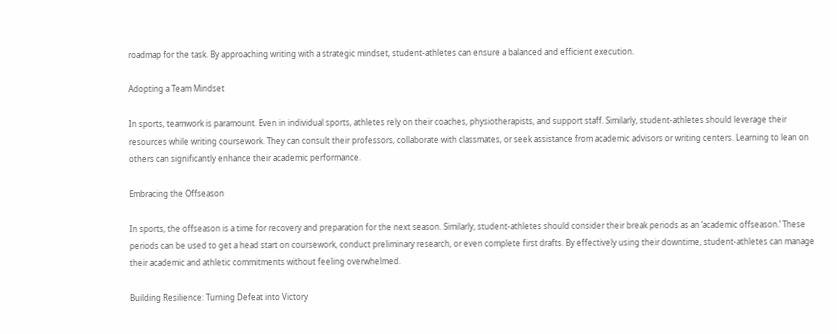roadmap for the task. By approaching writing with a strategic mindset, student-athletes can ensure a balanced and efficient execution.

Adopting a Team Mindset

In sports, teamwork is paramount. Even in individual sports, athletes rely on their coaches, physiotherapists, and support staff. Similarly, student-athletes should leverage their resources while writing coursework. They can consult their professors, collaborate with classmates, or seek assistance from academic advisors or writing centers. Learning to lean on others can significantly enhance their academic performance.

Embracing the Offseason

In sports, the offseason is a time for recovery and preparation for the next season. Similarly, student-athletes should consider their break periods as an ‘academic offseason.’ These periods can be used to get a head start on coursework, conduct preliminary research, or even complete first drafts. By effectively using their downtime, student-athletes can manage their academic and athletic commitments without feeling overwhelmed.

Building Resilience: Turning Defeat into Victory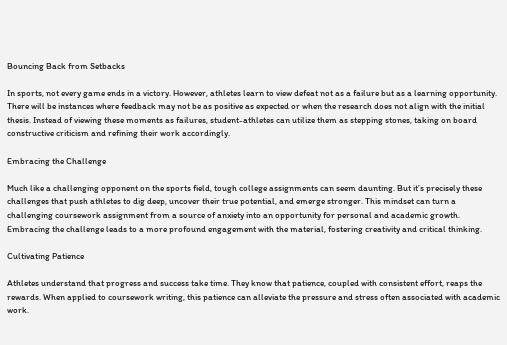Bouncing Back from Setbacks

In sports, not every game ends in a victory. However, athletes learn to view defeat not as a failure but as a learning opportunity. There will be instances where feedback may not be as positive as expected or when the research does not align with the initial thesis. Instead of viewing these moments as failures, student-athletes can utilize them as stepping stones, taking on board constructive criticism and refining their work accordingly.

Embracing the Challenge

Much like a challenging opponent on the sports field, tough college assignments can seem daunting. But it’s precisely these challenges that push athletes to dig deep, uncover their true potential, and emerge stronger. This mindset can turn a challenging coursework assignment from a source of anxiety into an opportunity for personal and academic growth. Embracing the challenge leads to a more profound engagement with the material, fostering creativity and critical thinking.

Cultivating Patience

Athletes understand that progress and success take time. They know that patience, coupled with consistent effort, reaps the rewards. When applied to coursework writing, this patience can alleviate the pressure and stress often associated with academic work.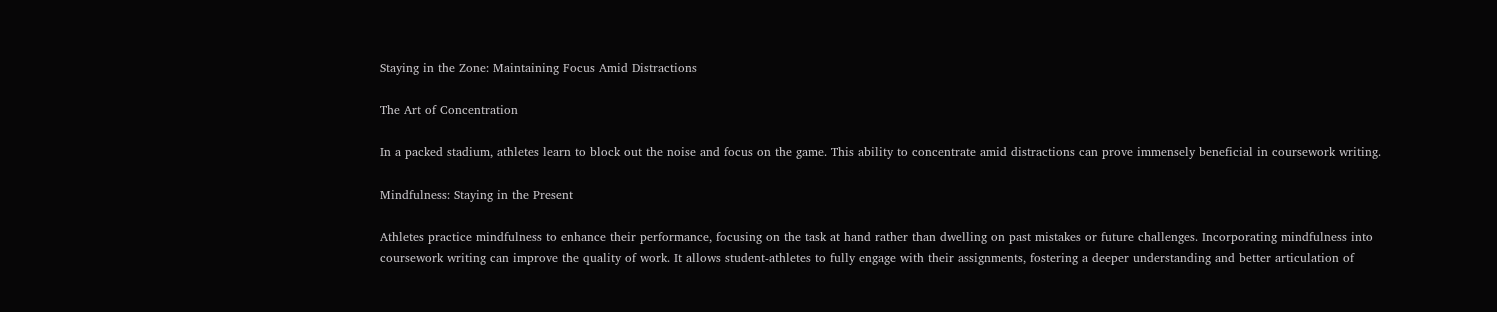Staying in the Zone: Maintaining Focus Amid Distractions

The Art of Concentration

In a packed stadium, athletes learn to block out the noise and focus on the game. This ability to concentrate amid distractions can prove immensely beneficial in coursework writing.

Mindfulness: Staying in the Present

Athletes practice mindfulness to enhance their performance, focusing on the task at hand rather than dwelling on past mistakes or future challenges. Incorporating mindfulness into coursework writing can improve the quality of work. It allows student-athletes to fully engage with their assignments, fostering a deeper understanding and better articulation of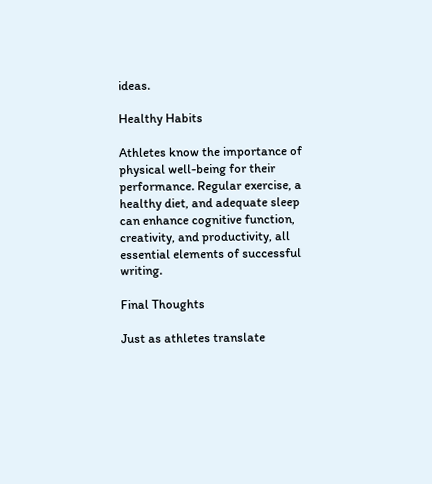ideas.

Healthy Habits

Athletes know the importance of physical well-being for their performance. Regular exercise, a healthy diet, and adequate sleep can enhance cognitive function, creativity, and productivity, all essential elements of successful writing.

Final Thoughts

Just as athletes translate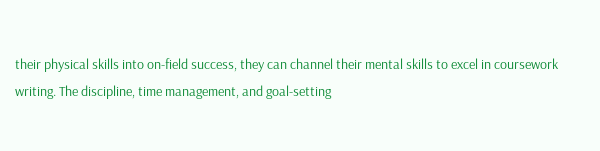their physical skills into on-field success, they can channel their mental skills to excel in coursework writing. The discipline, time management, and goal-setting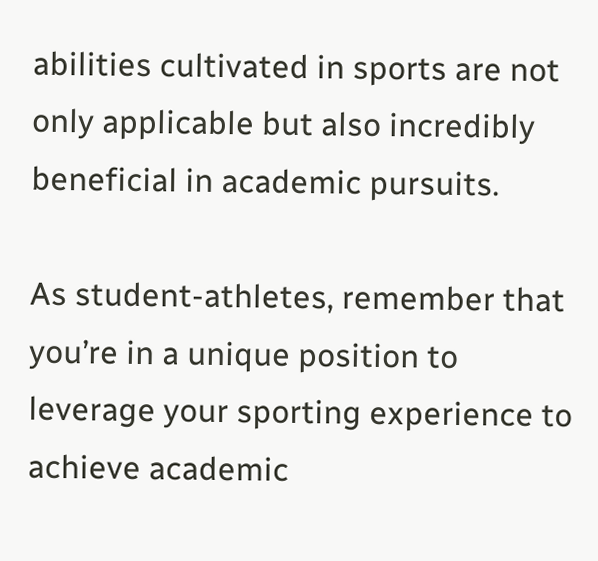abilities cultivated in sports are not only applicable but also incredibly beneficial in academic pursuits.

As student-athletes, remember that you’re in a unique position to leverage your sporting experience to achieve academic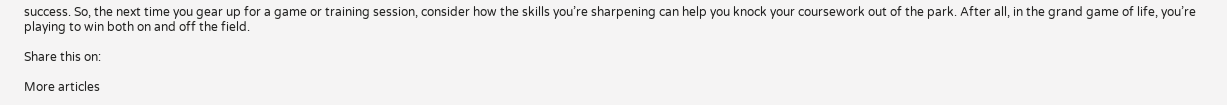success. So, the next time you gear up for a game or training session, consider how the skills you’re sharpening can help you knock your coursework out of the park. After all, in the grand game of life, you’re playing to win both on and off the field.

Share this on:

More articles